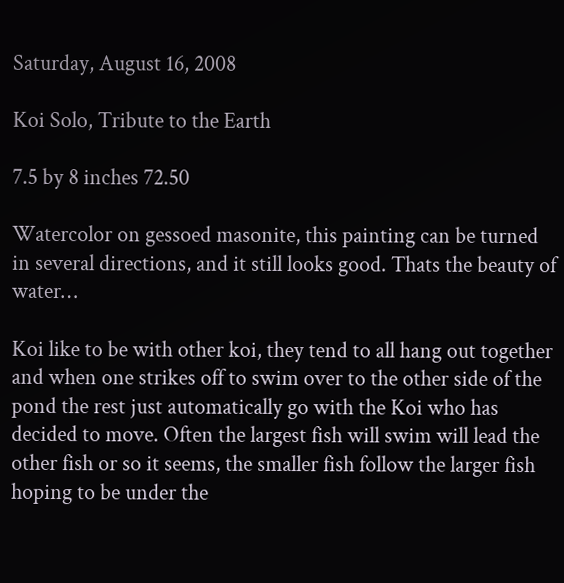Saturday, August 16, 2008

Koi Solo, Tribute to the Earth

7.5 by 8 inches 72.50

Watercolor on gessoed masonite, this painting can be turned in several directions, and it still looks good. Thats the beauty of water…

Koi like to be with other koi, they tend to all hang out together and when one strikes off to swim over to the other side of the pond the rest just automatically go with the Koi who has decided to move. Often the largest fish will swim will lead the other fish or so it seems, the smaller fish follow the larger fish hoping to be under the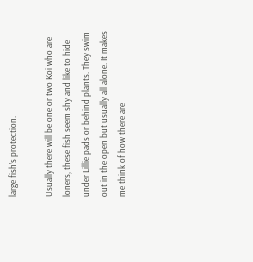large fish’s protection.

Usually there will be one or two Koi who are loners, these fish seem shy and like to hide under Lillie pads or behind plants. They swim out in the open but usually all alone. It makes me think of how there are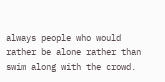always people who would rather be alone rather than swim along with the crowd.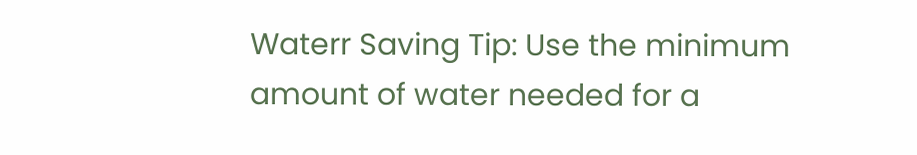Waterr Saving Tip: Use the minimum amount of water needed for a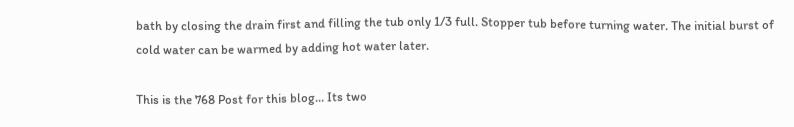bath by closing the drain first and filling the tub only 1/3 full. Stopper tub before turning water. The initial burst of cold water can be warmed by adding hot water later.

This is the 768 Post for this blog… Its two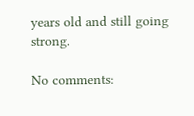years old and still going strong.

No comments: